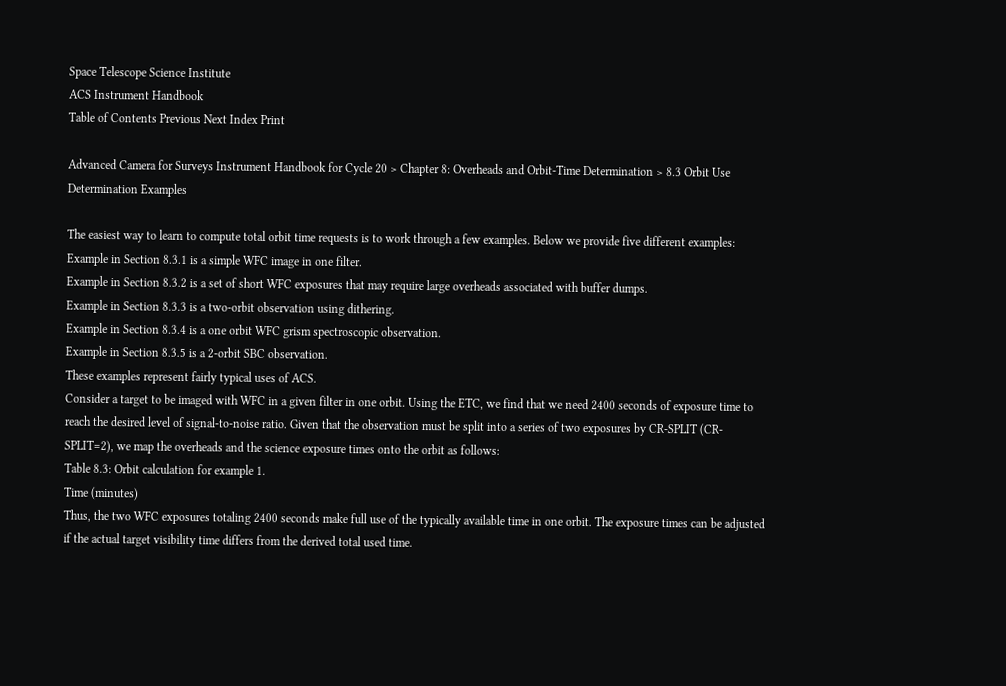Space Telescope Science Institute
ACS Instrument Handbook
Table of Contents Previous Next Index Print

Advanced Camera for Surveys Instrument Handbook for Cycle 20 > Chapter 8: Overheads and Orbit-Time Determination > 8.3 Orbit Use Determination Examples

The easiest way to learn to compute total orbit time requests is to work through a few examples. Below we provide five different examples:
Example in Section 8.3.1 is a simple WFC image in one filter.
Example in Section 8.3.2 is a set of short WFC exposures that may require large overheads associated with buffer dumps.
Example in Section 8.3.3 is a two-orbit observation using dithering.
Example in Section 8.3.4 is a one orbit WFC grism spectroscopic observation.
Example in Section 8.3.5 is a 2-orbit SBC observation.
These examples represent fairly typical uses of ACS.
Consider a target to be imaged with WFC in a given filter in one orbit. Using the ETC, we find that we need 2400 seconds of exposure time to reach the desired level of signal-to-noise ratio. Given that the observation must be split into a series of two exposures by CR-SPLIT (CR-SPLIT=2), we map the overheads and the science exposure times onto the orbit as follows:
Table 8.3: Orbit calculation for example 1.
Time (minutes)
Thus, the two WFC exposures totaling 2400 seconds make full use of the typically available time in one orbit. The exposure times can be adjusted if the actual target visibility time differs from the derived total used time.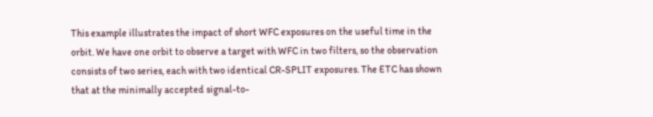This example illustrates the impact of short WFC exposures on the useful time in the orbit. We have one orbit to observe a target with WFC in two filters, so the observation consists of two series, each with two identical CR-SPLIT exposures. The ETC has shown that at the minimally accepted signal-to-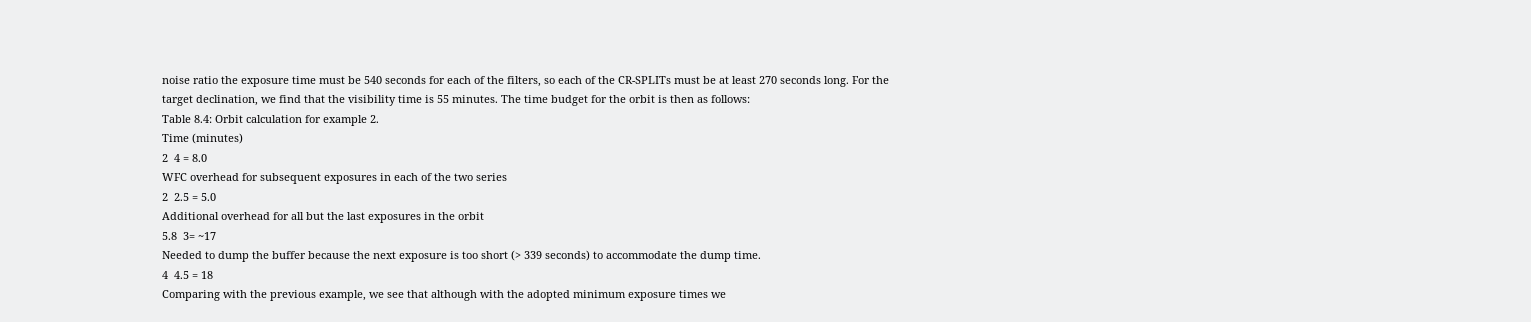noise ratio the exposure time must be 540 seconds for each of the filters, so each of the CR-SPLITs must be at least 270 seconds long. For the target declination, we find that the visibility time is 55 minutes. The time budget for the orbit is then as follows:
Table 8.4: Orbit calculation for example 2.
Time (minutes)
2  4 = 8.0
WFC overhead for subsequent exposures in each of the two series
2  2.5 = 5.0
Additional overhead for all but the last exposures in the orbit
5.8  3= ~17
Needed to dump the buffer because the next exposure is too short (> 339 seconds) to accommodate the dump time.
4  4.5 = 18
Comparing with the previous example, we see that although with the adopted minimum exposure times we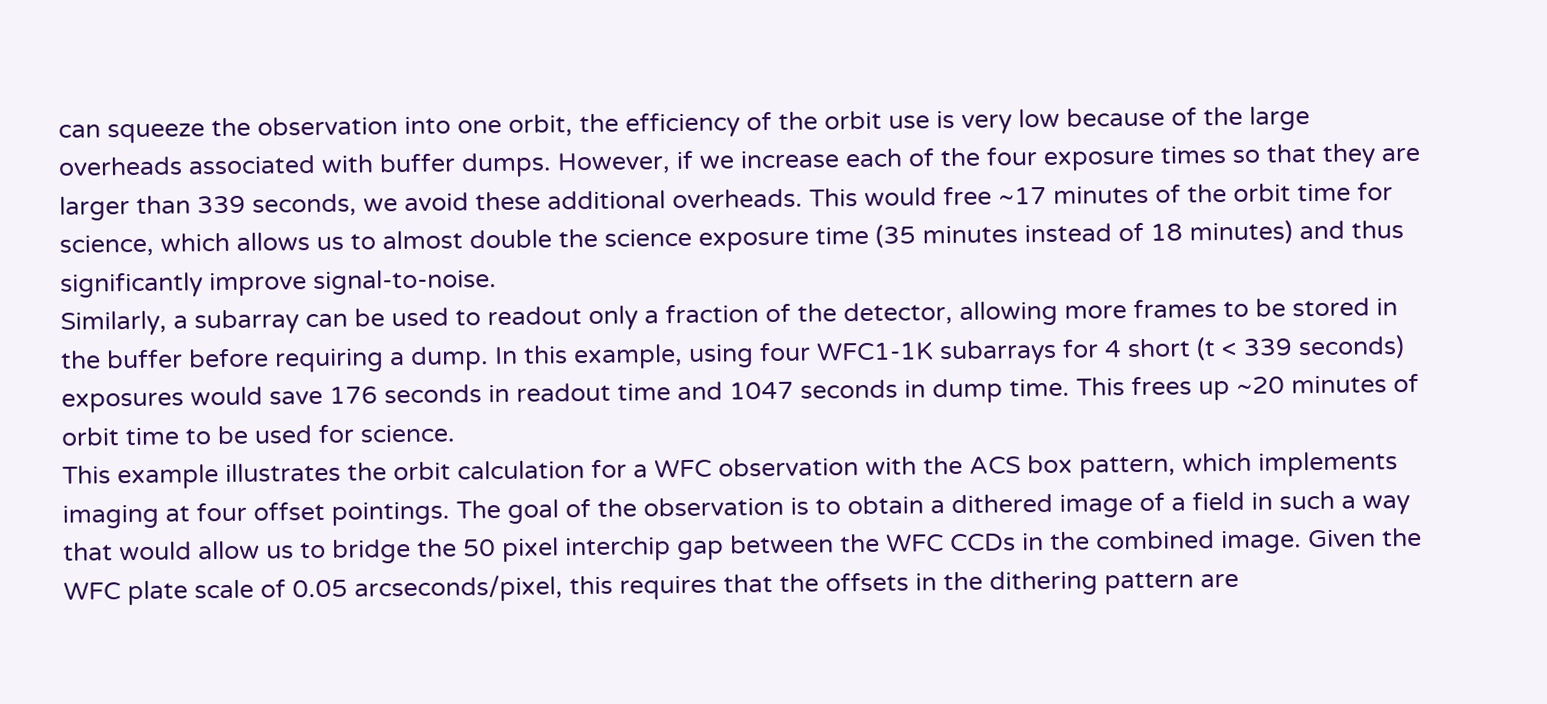can squeeze the observation into one orbit, the efficiency of the orbit use is very low because of the large overheads associated with buffer dumps. However, if we increase each of the four exposure times so that they are larger than 339 seconds, we avoid these additional overheads. This would free ~17 minutes of the orbit time for science, which allows us to almost double the science exposure time (35 minutes instead of 18 minutes) and thus significantly improve signal-to-noise.
Similarly, a subarray can be used to readout only a fraction of the detector, allowing more frames to be stored in the buffer before requiring a dump. In this example, using four WFC1-1K subarrays for 4 short (t < 339 seconds) exposures would save 176 seconds in readout time and 1047 seconds in dump time. This frees up ~20 minutes of orbit time to be used for science.
This example illustrates the orbit calculation for a WFC observation with the ACS box pattern, which implements imaging at four offset pointings. The goal of the observation is to obtain a dithered image of a field in such a way that would allow us to bridge the 50 pixel interchip gap between the WFC CCDs in the combined image. Given the WFC plate scale of 0.05 arcseconds/pixel, this requires that the offsets in the dithering pattern are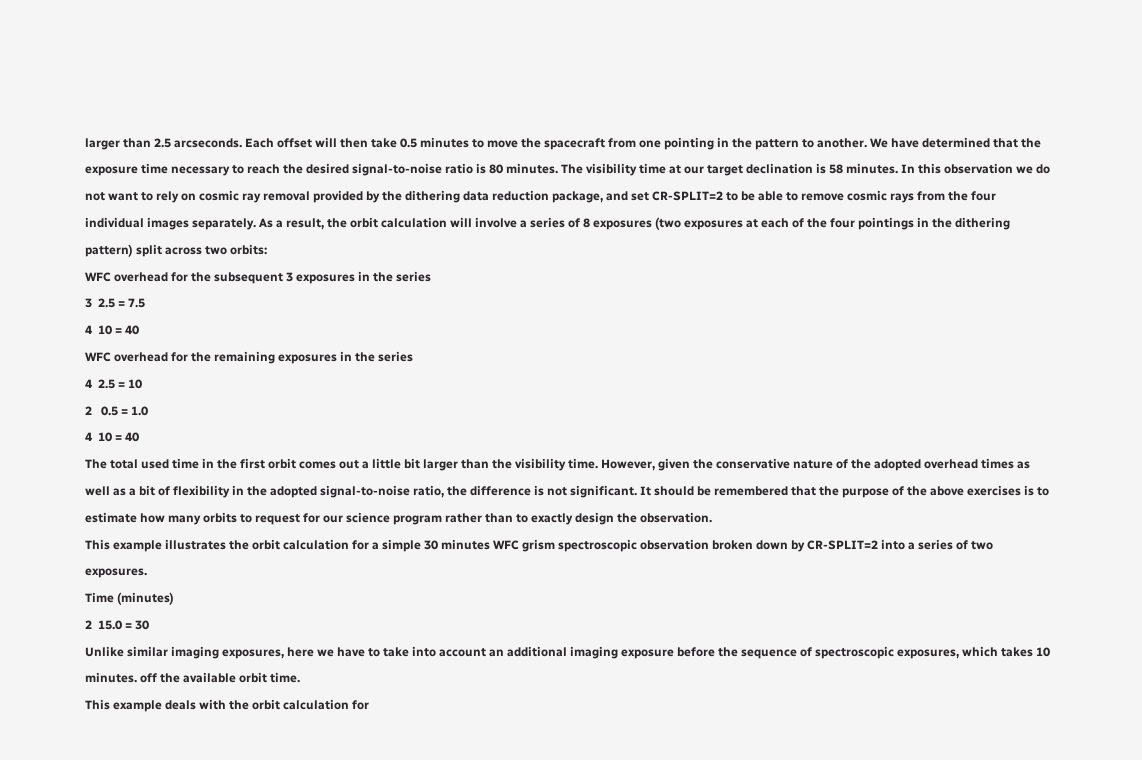larger than 2.5 arcseconds. Each offset will then take 0.5 minutes to move the spacecraft from one pointing in the pattern to another. We have determined that the exposure time necessary to reach the desired signal-to-noise ratio is 80 minutes. The visibility time at our target declination is 58 minutes. In this observation we do not want to rely on cosmic ray removal provided by the dithering data reduction package, and set CR-SPLIT=2 to be able to remove cosmic rays from the four individual images separately. As a result, the orbit calculation will involve a series of 8 exposures (two exposures at each of the four pointings in the dithering pattern) split across two orbits:
WFC overhead for the subsequent 3 exposures in the series
3  2.5 = 7.5
4  10 = 40
WFC overhead for the remaining exposures in the series
4  2.5 = 10
2   0.5 = 1.0
4  10 = 40
The total used time in the first orbit comes out a little bit larger than the visibility time. However, given the conservative nature of the adopted overhead times as well as a bit of flexibility in the adopted signal-to-noise ratio, the difference is not significant. It should be remembered that the purpose of the above exercises is to estimate how many orbits to request for our science program rather than to exactly design the observation.
This example illustrates the orbit calculation for a simple 30 minutes WFC grism spectroscopic observation broken down by CR-SPLIT=2 into a series of two exposures.
Time (minutes)
2  15.0 = 30
Unlike similar imaging exposures, here we have to take into account an additional imaging exposure before the sequence of spectroscopic exposures, which takes 10 minutes. off the available orbit time.
This example deals with the orbit calculation for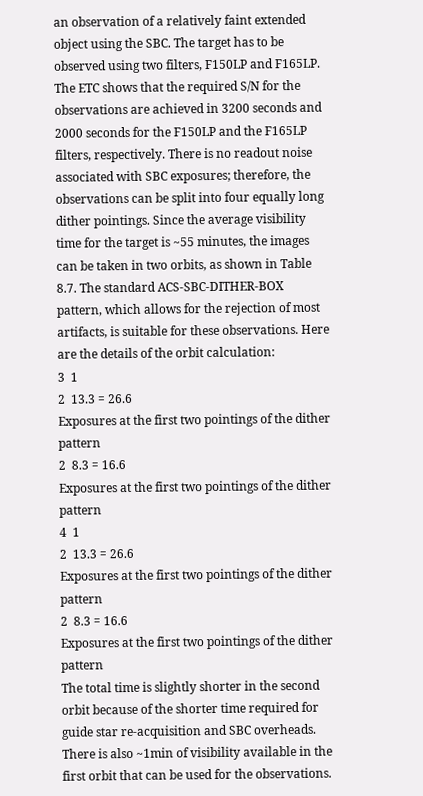an observation of a relatively faint extended object using the SBC. The target has to be observed using two filters, F150LP and F165LP. The ETC shows that the required S/N for the observations are achieved in 3200 seconds and 2000 seconds for the F150LP and the F165LP filters, respectively. There is no readout noise associated with SBC exposures; therefore, the observations can be split into four equally long dither pointings. Since the average visibility time for the target is ~55 minutes, the images can be taken in two orbits, as shown in Table 8.7. The standard ACS-SBC-DITHER-BOX pattern, which allows for the rejection of most artifacts, is suitable for these observations. Here are the details of the orbit calculation:
3  1
2  13.3 = 26.6
Exposures at the first two pointings of the dither pattern
2  8.3 = 16.6
Exposures at the first two pointings of the dither pattern
4  1
2  13.3 = 26.6
Exposures at the first two pointings of the dither pattern
2  8.3 = 16.6
Exposures at the first two pointings of the dither pattern
The total time is slightly shorter in the second orbit because of the shorter time required for guide star re-acquisition and SBC overheads. There is also ~1min of visibility available in the first orbit that can be used for the observations.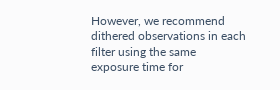However, we recommend dithered observations in each filter using the same exposure time for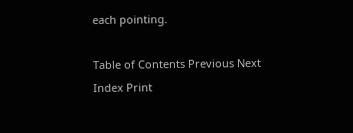each pointing.

Table of Contents Previous Next Index Print